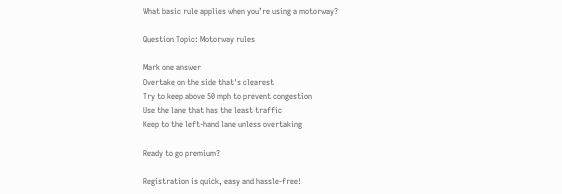What basic rule applies when you’re using a motorway?

Question Topic: Motorway rules

Mark one answer
Overtake on the side that's clearest
Try to keep above 50 mph to prevent congestion
Use the lane that has the least traffic
Keep to the left-hand lane unless overtaking

Ready to go premium?

Registration is quick, easy and hassle-free!